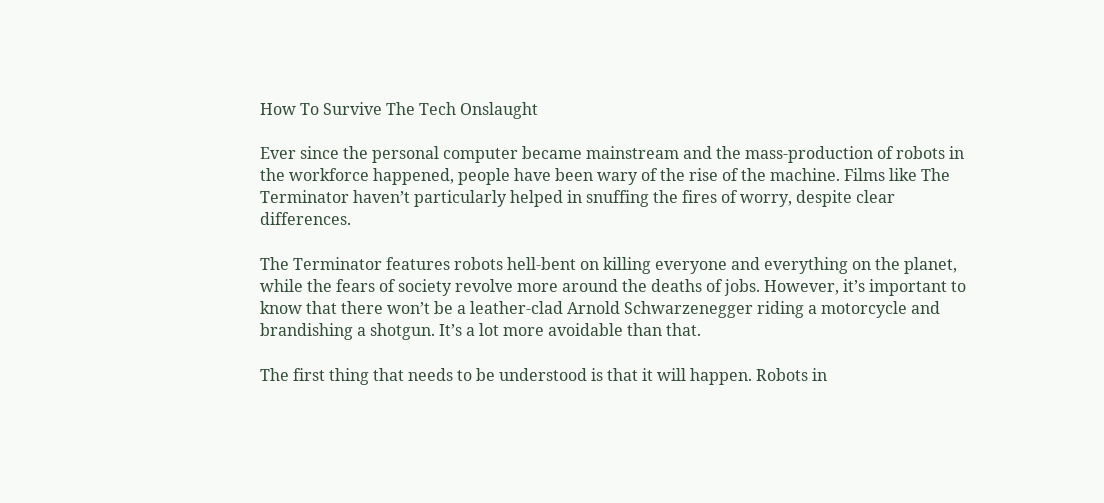How To Survive The Tech Onslaught

Ever since the personal computer became mainstream and the mass-production of robots in the workforce happened, people have been wary of the rise of the machine. Films like The Terminator haven’t particularly helped in snuffing the fires of worry, despite clear differences.

The Terminator features robots hell-bent on killing everyone and everything on the planet, while the fears of society revolve more around the deaths of jobs. However, it’s important to know that there won’t be a leather-clad Arnold Schwarzenegger riding a motorcycle and brandishing a shotgun. It’s a lot more avoidable than that.

The first thing that needs to be understood is that it will happen. Robots in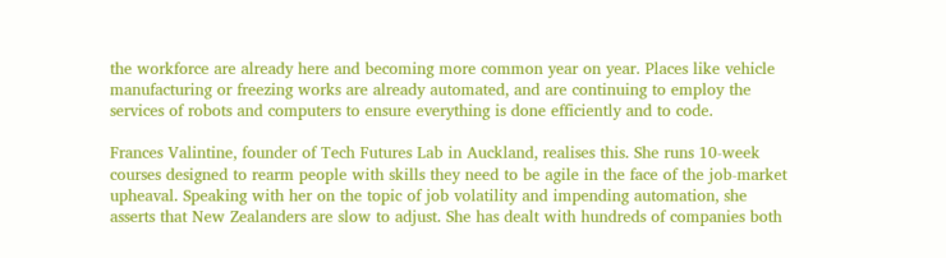the workforce are already here and becoming more common year on year. Places like vehicle manufacturing or freezing works are already automated, and are continuing to employ the services of robots and computers to ensure everything is done efficiently and to code.

Frances Valintine, founder of Tech Futures Lab in Auckland, realises this. She runs 10-week courses designed to rearm people with skills they need to be agile in the face of the job-market upheaval. Speaking with her on the topic of job volatility and impending automation, she asserts that New Zealanders are slow to adjust. She has dealt with hundreds of companies both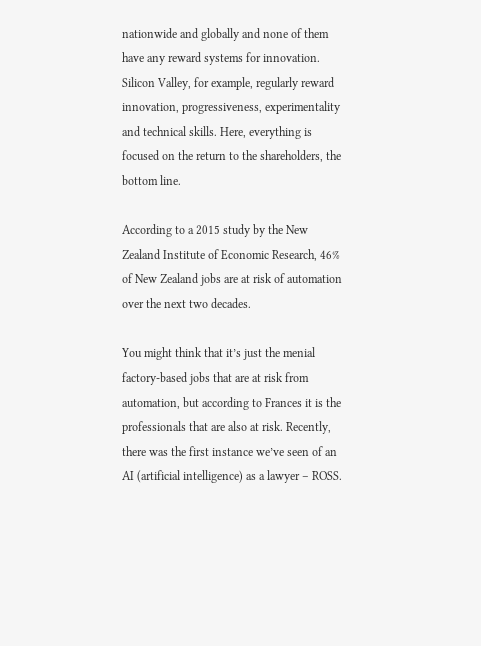nationwide and globally and none of them have any reward systems for innovation. Silicon Valley, for example, regularly reward innovation, progressiveness, experimentality and technical skills. Here, everything is focused on the return to the shareholders, the bottom line.

According to a 2015 study by the New Zealand Institute of Economic Research, 46% of New Zealand jobs are at risk of automation over the next two decades.

You might think that it’s just the menial factory-based jobs that are at risk from automation, but according to Frances it is the professionals that are also at risk. Recently, there was the first instance we’ve seen of an AI (artificial intelligence) as a lawyer – ROSS.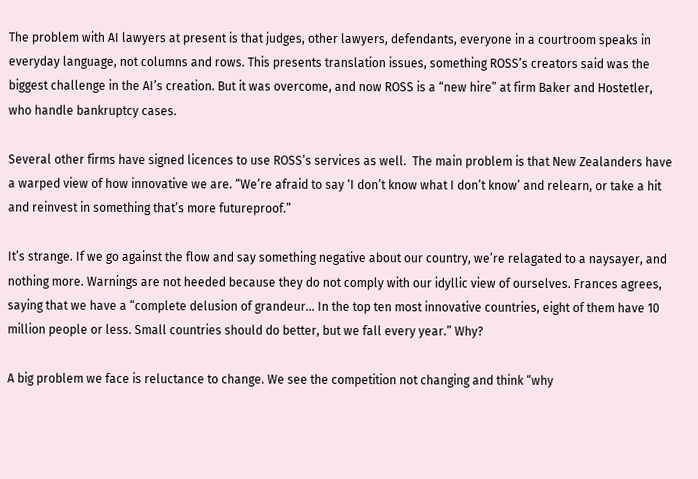The problem with AI lawyers at present is that judges, other lawyers, defendants, everyone in a courtroom speaks in everyday language, not columns and rows. This presents translation issues, something ROSS’s creators said was the biggest challenge in the AI’s creation. But it was overcome, and now ROSS is a “new hire” at firm Baker and Hostetler, who handle bankruptcy cases.

Several other firms have signed licences to use ROSS’s services as well.  The main problem is that New Zealanders have a warped view of how innovative we are. “We’re afraid to say ‘I don’t know what I don’t know’ and relearn, or take a hit and reinvest in something that’s more futureproof.”

It’s strange. If we go against the flow and say something negative about our country, we’re relagated to a naysayer, and nothing more. Warnings are not heeded because they do not comply with our idyllic view of ourselves. Frances agrees, saying that we have a “complete delusion of grandeur… In the top ten most innovative countries, eight of them have 10 million people or less. Small countries should do better, but we fall every year.” Why?

A big problem we face is reluctance to change. We see the competition not changing and think “why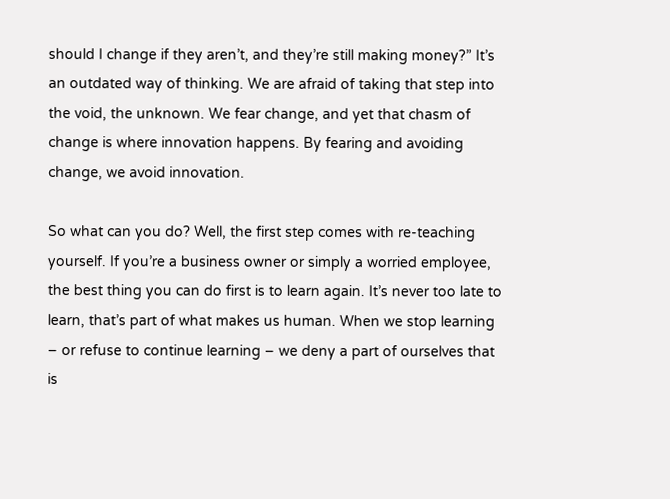should I change if they aren’t, and they’re still making money?” It’s an outdated way of thinking. We are afraid of taking that step into the void, the unknown. We fear change, and yet that chasm of change is where innovation happens. By fearing and avoiding change, we avoid innovation.

So what can you do? Well, the first step comes with re-teaching yourself. If you’re a business owner or simply a worried employee, the best thing you can do first is to learn again. It’s never too late to learn, that’s part of what makes us human. When we stop learning – or refuse to continue learning – we deny a part of ourselves that is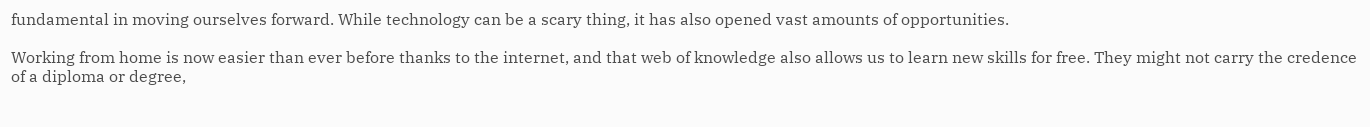fundamental in moving ourselves forward. While technology can be a scary thing, it has also opened vast amounts of opportunities.

Working from home is now easier than ever before thanks to the internet, and that web of knowledge also allows us to learn new skills for free. They might not carry the credence of a diploma or degree,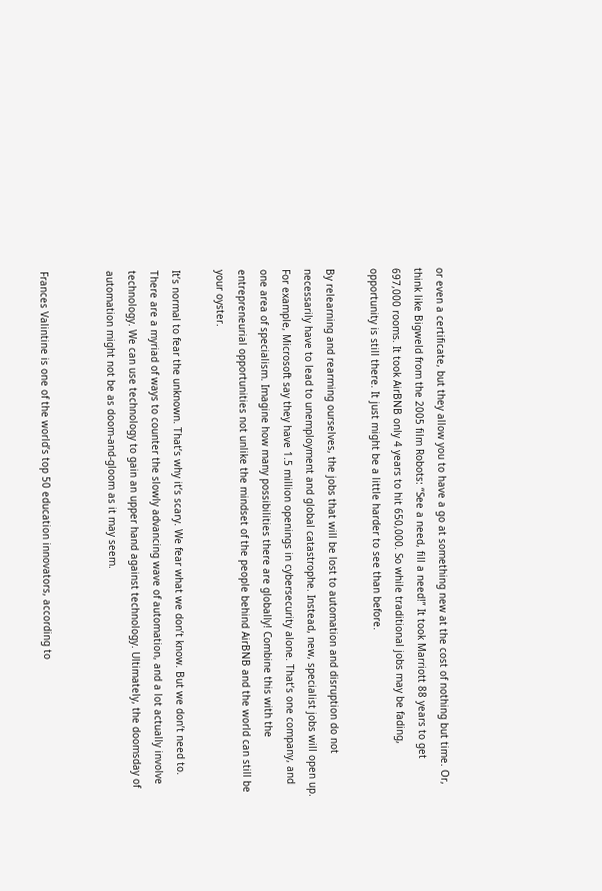or even a certificate, but they allow you to have a go at something new at the cost of nothing but time. Or, think like Bigweld from the 2005 film Robots: “See a need, fill a need!” It took Marriott 88 years to get 697,000 rooms. It took AirBNB only 4 years to hit 650,000. So while traditional jobs may be fading, opportunity is still there. It just might be a little harder to see than before.

By relearning and rearming ourselves, the jobs that will be lost to automation and disruption do not necessarily have to lead to unemployment and global catastrophe. Instead, new, specialist jobs will open up. For example, Microsoft say they have 1.5 million openings in cybersecurity alone. That’s one company, and one area of specialism. Imagine how many possibilities there are globally! Combine this with the entrepreneurial opportunities not unlike the mindset of the people behind AirBNB and the world can still be your oyster.

It’s normal to fear the unknown. That’s why it’s scary. We fear what we don’t know. But we don’t need to. There are a myriad of ways to counter the slowly advancing wave of automation, and a lot actually involve technology. We can use technology to gain an upper hand against technology. Ultimately, the doomsday of automation might not be as doom-and-gloom as it may seem.


Frances Valintine is one of the world’s top 50 education innovators, according to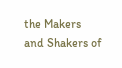the Makers and Shakers of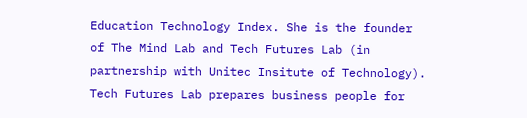Education Technology Index. She is the founder of The Mind Lab and Tech Futures Lab (in partnership with Unitec Insitute of Technology). Tech Futures Lab prepares business people for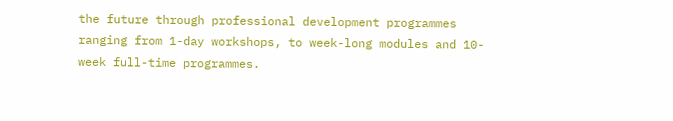the future through professional development programmes ranging from 1-day workshops, to week-long modules and 10-week full-time programmes.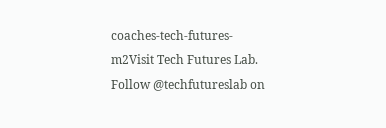coaches-tech-futures-m2Visit Tech Futures Lab.
Follow @techfutureslab on